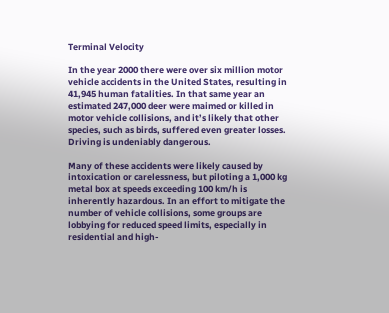Terminal Velocity

In the year 2000 there were over six million motor vehicle accidents in the United States, resulting in 41,945 human fatalities. In that same year an estimated 247,000 deer were maimed or killed in motor vehicle collisions, and it’s likely that other species, such as birds, suffered even greater losses. Driving is undeniably dangerous.

Many of these accidents were likely caused by intoxication or carelessness, but piloting a 1,000 kg metal box at speeds exceeding 100 km/h is inherently hazardous. In an effort to mitigate the number of vehicle collisions, some groups are lobbying for reduced speed limits, especially in residential and high-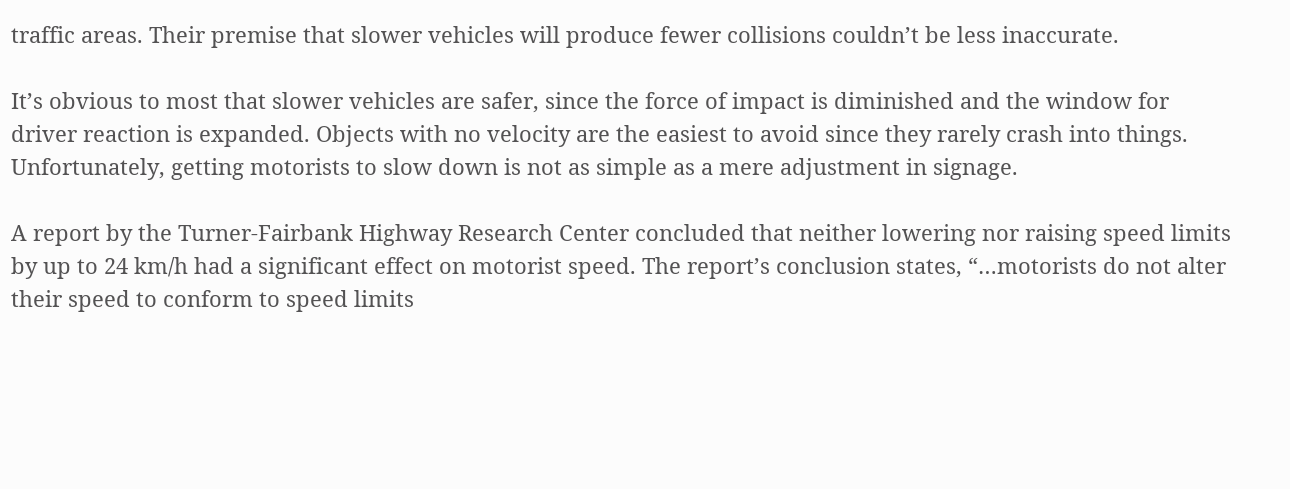traffic areas. Their premise that slower vehicles will produce fewer collisions couldn’t be less inaccurate.

It’s obvious to most that slower vehicles are safer, since the force of impact is diminished and the window for driver reaction is expanded. Objects with no velocity are the easiest to avoid since they rarely crash into things. Unfortunately, getting motorists to slow down is not as simple as a mere adjustment in signage.

A report by the Turner-Fairbank Highway Research Center concluded that neither lowering nor raising speed limits by up to 24 km/h had a significant effect on motorist speed. The report’s conclusion states, “…motorists do not alter their speed to conform to speed limits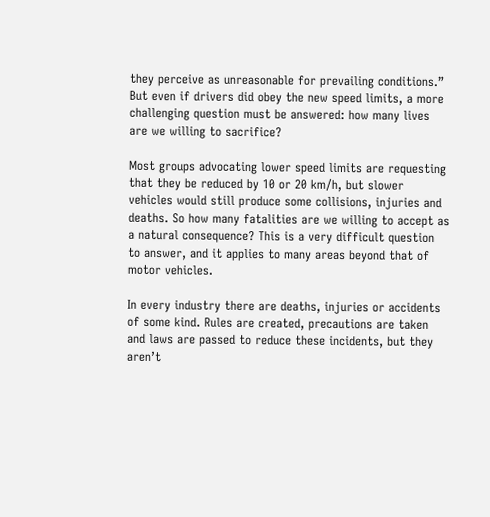they perceive as unreasonable for prevailing conditions.” But even if drivers did obey the new speed limits, a more challenging question must be answered: how many lives are we willing to sacrifice?

Most groups advocating lower speed limits are requesting that they be reduced by 10 or 20 km/h, but slower vehicles would still produce some collisions, injuries and deaths. So how many fatalities are we willing to accept as a natural consequence? This is a very difficult question to answer, and it applies to many areas beyond that of motor vehicles.

In every industry there are deaths, injuries or accidents of some kind. Rules are created, precautions are taken and laws are passed to reduce these incidents, but they aren’t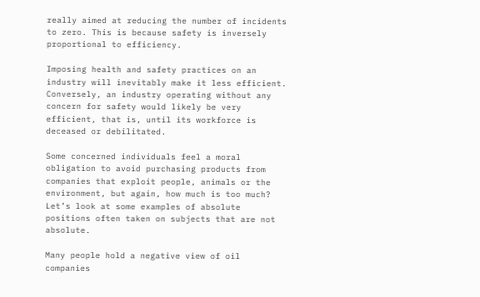really aimed at reducing the number of incidents to zero. This is because safety is inversely proportional to efficiency.

Imposing health and safety practices on an industry will inevitably make it less efficient. Conversely, an industry operating without any concern for safety would likely be very efficient, that is, until its workforce is deceased or debilitated.

Some concerned individuals feel a moral obligation to avoid purchasing products from companies that exploit people, animals or the environment, but again, how much is too much? Let’s look at some examples of absolute positions often taken on subjects that are not absolute.

Many people hold a negative view of oil companies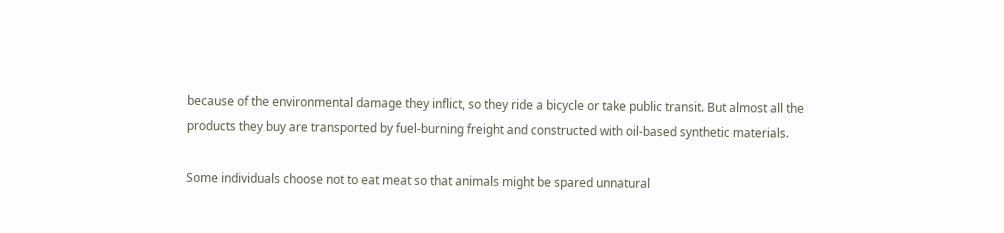because of the environmental damage they inflict, so they ride a bicycle or take public transit. But almost all the products they buy are transported by fuel-burning freight and constructed with oil-based synthetic materials.

Some individuals choose not to eat meat so that animals might be spared unnatural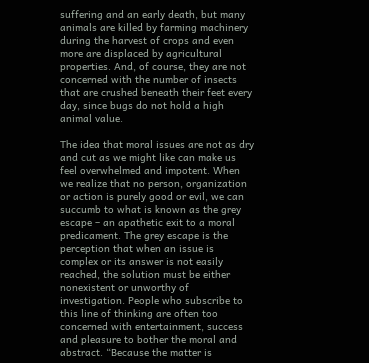suffering and an early death, but many animals are killed by farming machinery during the harvest of crops and even more are displaced by agricultural properties. And, of course, they are not concerned with the number of insects that are crushed beneath their feet every day, since bugs do not hold a high animal value.

The idea that moral issues are not as dry and cut as we might like can make us feel overwhelmed and impotent. When we realize that no person, organization or action is purely good or evil, we can succumb to what is known as the grey escape – an apathetic exit to a moral predicament. The grey escape is the perception that when an issue is complex or its answer is not easily reached, the solution must be either nonexistent or unworthy of investigation. People who subscribe to this line of thinking are often too concerned with entertainment, success and pleasure to bother the moral and abstract. “Because the matter is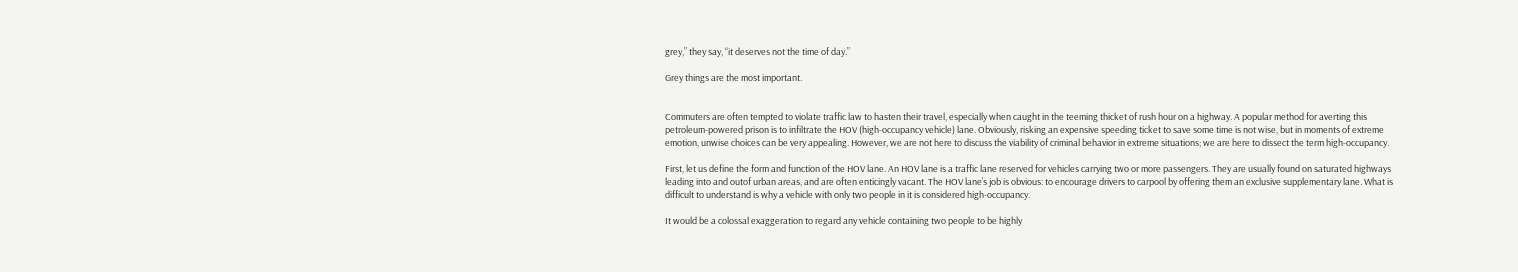grey,” they say, “it deserves not the time of day.”

Grey things are the most important.


Commuters are often tempted to violate traffic law to hasten their travel, especially when caught in the teeming thicket of rush hour on a highway. A popular method for averting this petroleum-powered prison is to infiltrate the HOV (high-occupancy vehicle) lane. Obviously, risking an expensive speeding ticket to save some time is not wise, but in moments of extreme emotion, unwise choices can be very appealing. However, we are not here to discuss the viability of criminal behavior in extreme situations; we are here to dissect the term high-occupancy.

First, let us define the form and function of the HOV lane. An HOV lane is a traffic lane reserved for vehicles carrying two or more passengers. They are usually found on saturated highways leading into and outof urban areas, and are often enticingly vacant. The HOV lane’s job is obvious: to encourage drivers to carpool by offering them an exclusive supplementary lane. What is difficult to understand is why a vehicle with only two people in it is considered high-occupancy.

It would be a colossal exaggeration to regard any vehicle containing two people to be highly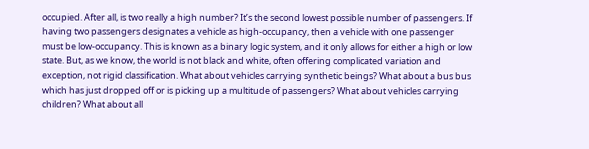occupied. After all, is two really a high number? It’s the second lowest possible number of passengers. If having two passengers designates a vehicle as high-occupancy, then a vehicle with one passenger must be low-occupancy. This is known as a binary logic system, and it only allows for either a high or low state. But, as we know, the world is not black and white, often offering complicated variation and exception, not rigid classification. What about vehicles carrying synthetic beings? What about a bus bus which has just dropped off or is picking up a multitude of passengers? What about vehicles carrying children? What about all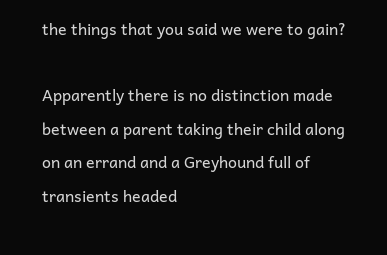the things that you said we were to gain?

Apparently there is no distinction made between a parent taking their child along on an errand and a Greyhound full of transients headed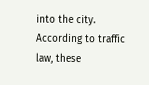into the city. According to traffic law, these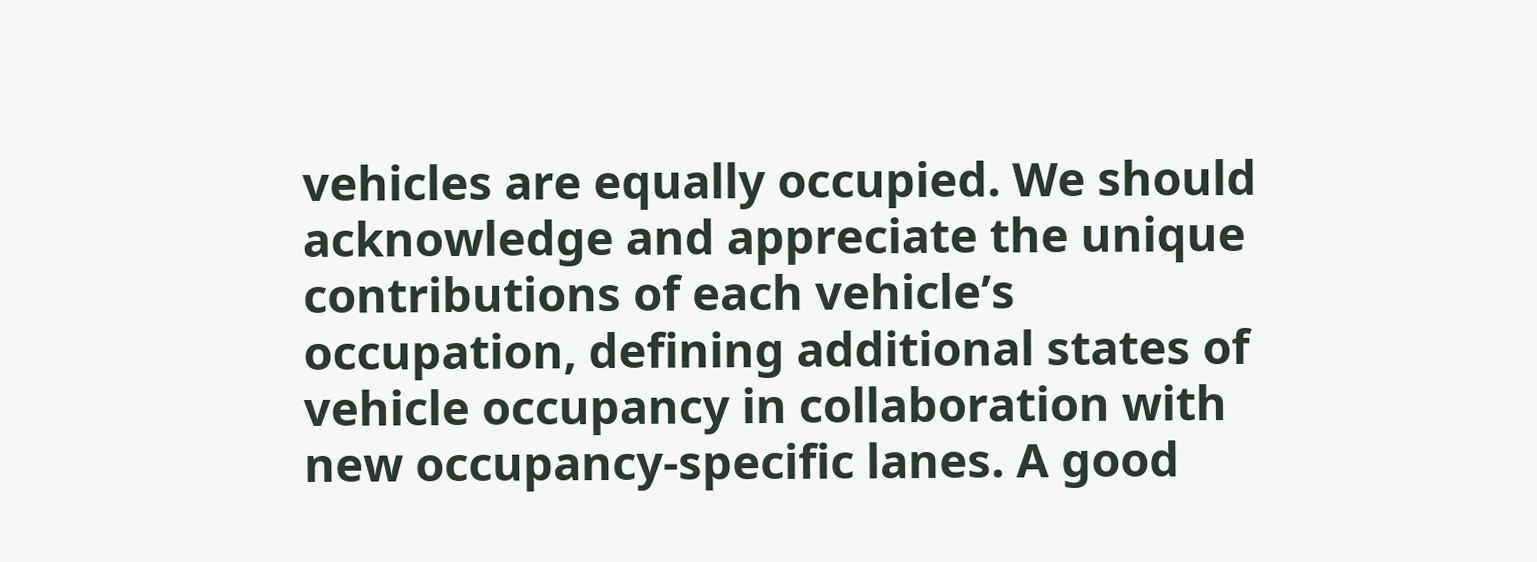vehicles are equally occupied. We should acknowledge and appreciate the unique contributions of each vehicle’s occupation, defining additional states of vehicle occupancy in collaboration with new occupancy-specific lanes. A good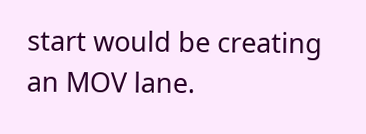start would be creating an MOV lane.